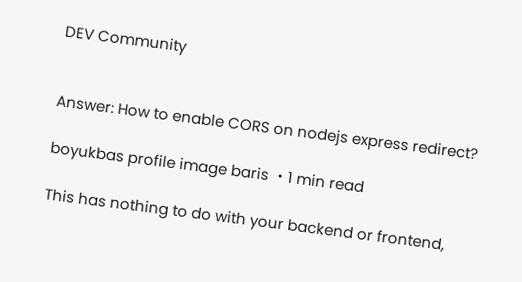DEV Community


Answer: How to enable CORS on nodejs express redirect?

boyukbas profile image baris ・1 min read

This has nothing to do with your backend or frontend,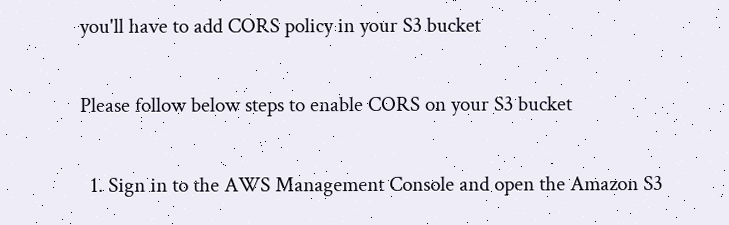you'll have to add CORS policy in your S3 bucket

Please follow below steps to enable CORS on your S3 bucket

  1. Sign in to the AWS Management Console and open the Amazon S3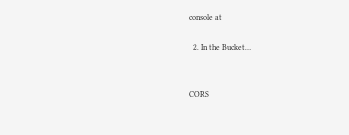console at

  2. In the Bucket…


CORS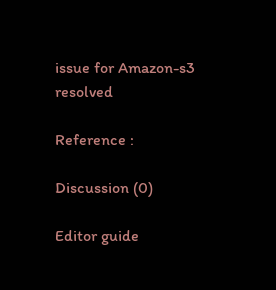issue for Amazon-s3 resolved

Reference :

Discussion (0)

Editor guide